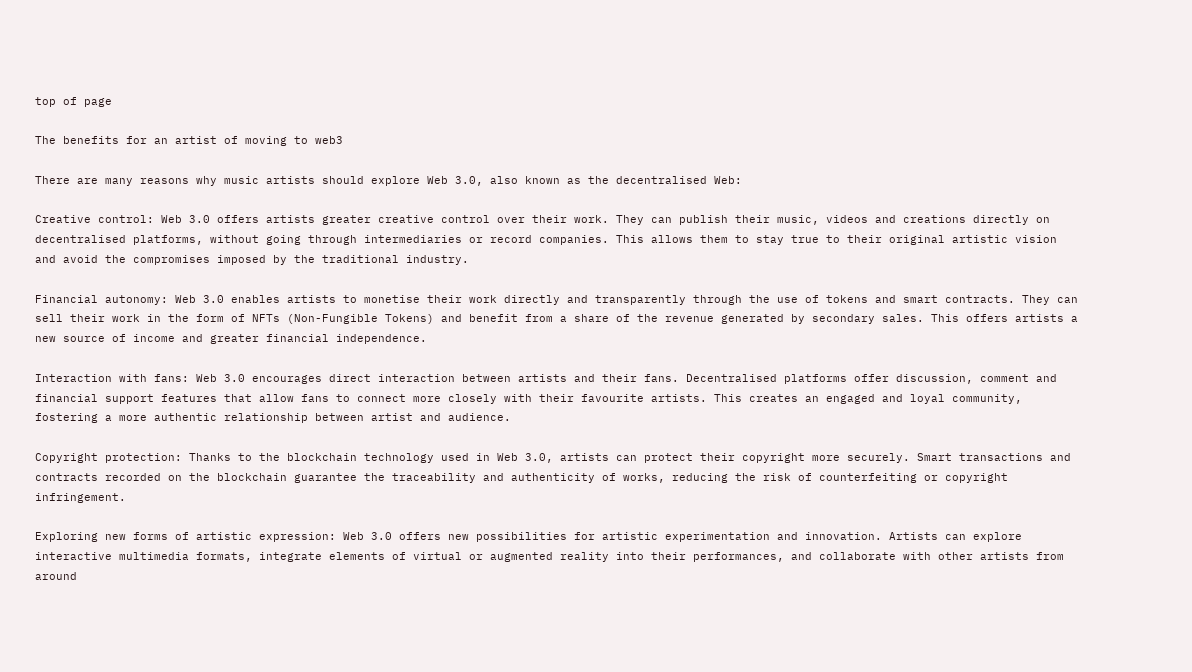top of page

The benefits for an artist of moving to web3

There are many reasons why music artists should explore Web 3.0, also known as the decentralised Web:

Creative control: Web 3.0 offers artists greater creative control over their work. They can publish their music, videos and creations directly on decentralised platforms, without going through intermediaries or record companies. This allows them to stay true to their original artistic vision and avoid the compromises imposed by the traditional industry.

Financial autonomy: Web 3.0 enables artists to monetise their work directly and transparently through the use of tokens and smart contracts. They can sell their work in the form of NFTs (Non-Fungible Tokens) and benefit from a share of the revenue generated by secondary sales. This offers artists a new source of income and greater financial independence.

Interaction with fans: Web 3.0 encourages direct interaction between artists and their fans. Decentralised platforms offer discussion, comment and financial support features that allow fans to connect more closely with their favourite artists. This creates an engaged and loyal community, fostering a more authentic relationship between artist and audience.

Copyright protection: Thanks to the blockchain technology used in Web 3.0, artists can protect their copyright more securely. Smart transactions and contracts recorded on the blockchain guarantee the traceability and authenticity of works, reducing the risk of counterfeiting or copyright infringement.

Exploring new forms of artistic expression: Web 3.0 offers new possibilities for artistic experimentation and innovation. Artists can explore interactive multimedia formats, integrate elements of virtual or augmented reality into their performances, and collaborate with other artists from around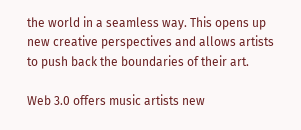the world in a seamless way. This opens up new creative perspectives and allows artists to push back the boundaries of their art.

Web 3.0 offers music artists new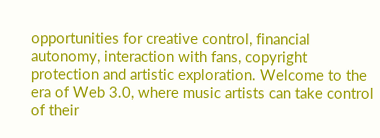opportunities for creative control, financial autonomy, interaction with fans, copyright protection and artistic exploration. Welcome to the era of Web 3.0, where music artists can take control of their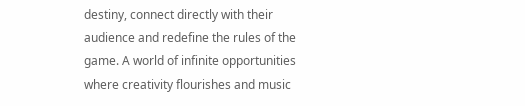destiny, connect directly with their audience and redefine the rules of the game. A world of infinite opportunities where creativity flourishes and music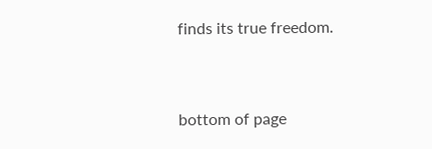finds its true freedom.


bottom of page